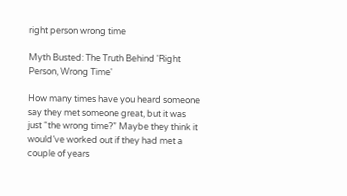right person wrong time

Myth Busted: The Truth Behind 'Right Person, Wrong Time'

How many times have you heard someone say they met someone great, but it was just “the wrong time?” Maybe they think it would’ve worked out if they had met a couple of years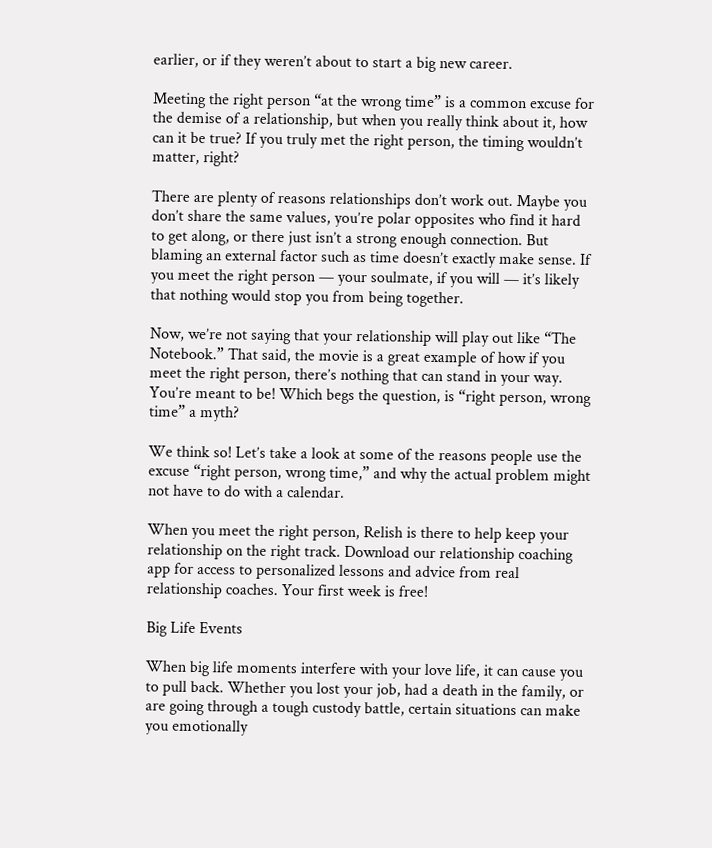earlier, or if they weren’t about to start a big new career.

Meeting the right person “at the wrong time” is a common excuse for the demise of a relationship, but when you really think about it, how can it be true? If you truly met the right person, the timing wouldn’t matter, right?

There are plenty of reasons relationships don’t work out. Maybe you don’t share the same values, you’re polar opposites who find it hard to get along, or there just isn’t a strong enough connection. But blaming an external factor such as time doesn’t exactly make sense. If you meet the right person — your soulmate, if you will — it’s likely that nothing would stop you from being together.

Now, we’re not saying that your relationship will play out like “The Notebook.” That said, the movie is a great example of how if you meet the right person, there’s nothing that can stand in your way. You’re meant to be! Which begs the question, is “right person, wrong time” a myth?

We think so! Let’s take a look at some of the reasons people use the excuse “right person, wrong time,” and why the actual problem might not have to do with a calendar.

When you meet the right person, Relish is there to help keep your relationship on the right track. Download our relationship coaching app for access to personalized lessons and advice from real relationship coaches. Your first week is free!

Big Life Events

When big life moments interfere with your love life, it can cause you to pull back. Whether you lost your job, had a death in the family, or are going through a tough custody battle, certain situations can make you emotionally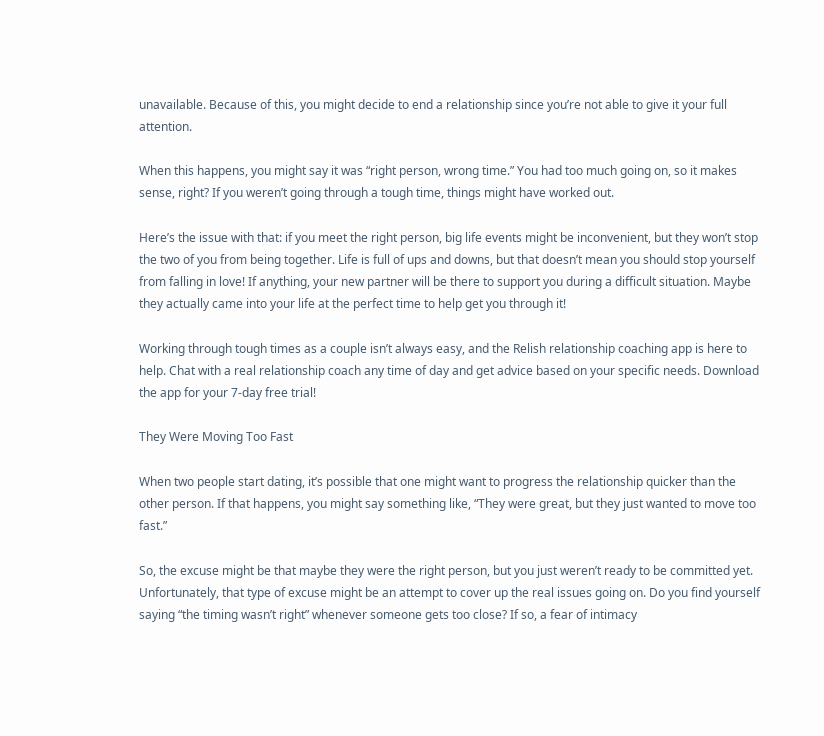unavailable. Because of this, you might decide to end a relationship since you’re not able to give it your full attention.

When this happens, you might say it was “right person, wrong time.” You had too much going on, so it makes sense, right? If you weren’t going through a tough time, things might have worked out.

Here’s the issue with that: if you meet the right person, big life events might be inconvenient, but they won’t stop the two of you from being together. Life is full of ups and downs, but that doesn’t mean you should stop yourself from falling in love! If anything, your new partner will be there to support you during a difficult situation. Maybe they actually came into your life at the perfect time to help get you through it!

Working through tough times as a couple isn’t always easy, and the Relish relationship coaching app is here to help. Chat with a real relationship coach any time of day and get advice based on your specific needs. Download the app for your 7-day free trial!

They Were Moving Too Fast

When two people start dating, it’s possible that one might want to progress the relationship quicker than the other person. If that happens, you might say something like, “They were great, but they just wanted to move too fast.”

So, the excuse might be that maybe they were the right person, but you just weren’t ready to be committed yet. Unfortunately, that type of excuse might be an attempt to cover up the real issues going on. Do you find yourself saying “the timing wasn’t right” whenever someone gets too close? If so, a fear of intimacy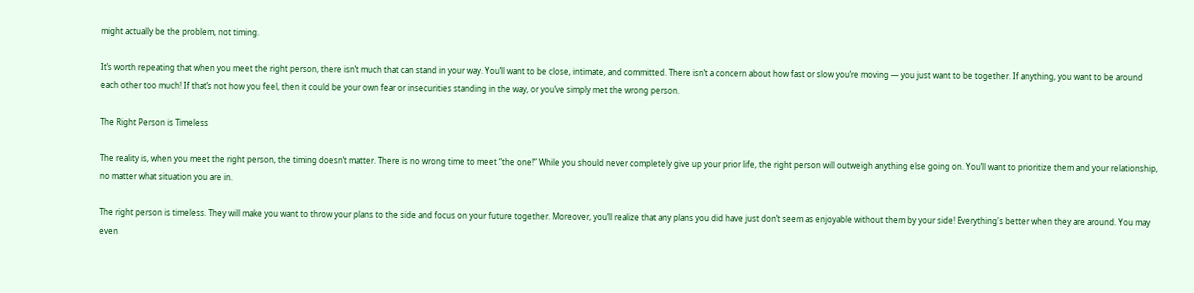might actually be the problem, not timing.

It’s worth repeating that when you meet the right person, there isn’t much that can stand in your way. You’ll want to be close, intimate, and committed. There isn’t a concern about how fast or slow you’re moving — you just want to be together. If anything, you want to be around each other too much! If that’s not how you feel, then it could be your own fear or insecurities standing in the way, or you’ve simply met the wrong person.

The Right Person is Timeless

The reality is, when you meet the right person, the timing doesn’t matter. There is no wrong time to meet “the one!” While you should never completely give up your prior life, the right person will outweigh anything else going on. You’ll want to prioritize them and your relationship, no matter what situation you are in.

The right person is timeless. They will make you want to throw your plans to the side and focus on your future together. Moreover, you’ll realize that any plans you did have just don’t seem as enjoyable without them by your side! Everything's better when they are around. You may even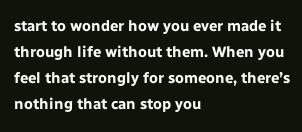start to wonder how you ever made it through life without them. When you feel that strongly for someone, there’s nothing that can stop you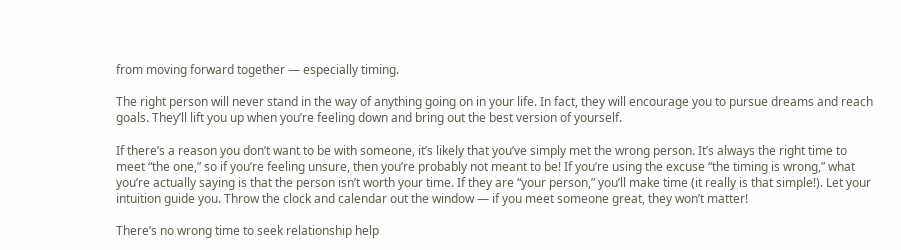from moving forward together — especially timing.

The right person will never stand in the way of anything going on in your life. In fact, they will encourage you to pursue dreams and reach goals. They’ll lift you up when you’re feeling down and bring out the best version of yourself.

If there’s a reason you don’t want to be with someone, it’s likely that you’ve simply met the wrong person. It’s always the right time to meet “the one,” so if you’re feeling unsure, then you’re probably not meant to be! If you’re using the excuse “the timing is wrong,” what you’re actually saying is that the person isn’t worth your time. If they are “your person,” you’ll make time (it really is that simple!). Let your intuition guide you. Throw the clock and calendar out the window — if you meet someone great, they won’t matter!

There’s no wrong time to seek relationship help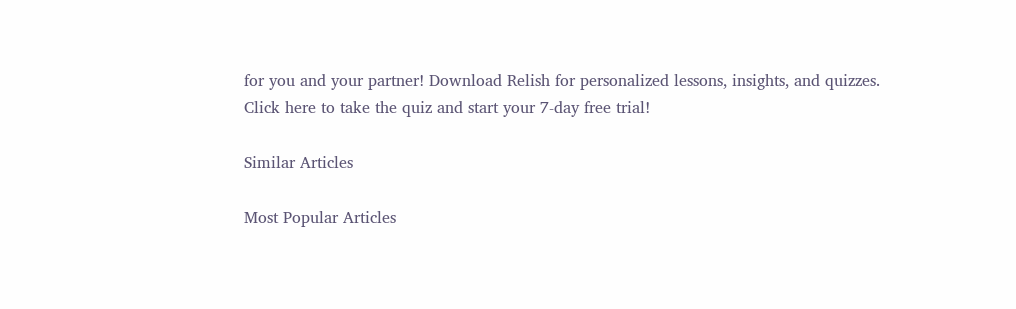for you and your partner! Download Relish for personalized lessons, insights, and quizzes. Click here to take the quiz and start your 7-day free trial!

Similar Articles

Most Popular Articles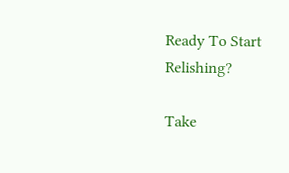Ready To Start Relishing?

Take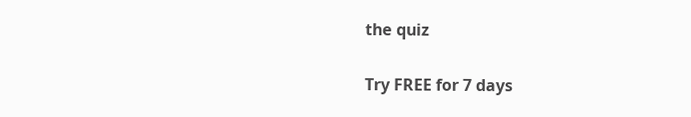the quiz

Try FREE for 7 days